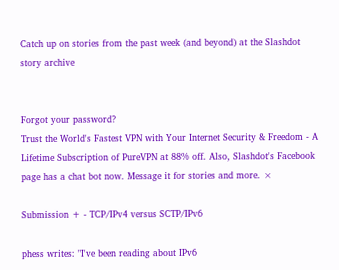Catch up on stories from the past week (and beyond) at the Slashdot story archive


Forgot your password?
Trust the World's Fastest VPN with Your Internet Security & Freedom - A Lifetime Subscription of PureVPN at 88% off. Also, Slashdot's Facebook page has a chat bot now. Message it for stories and more. ×

Submission + - TCP/IPv4 versus SCTP/IPv6

phess writes: "I've been reading about IPv6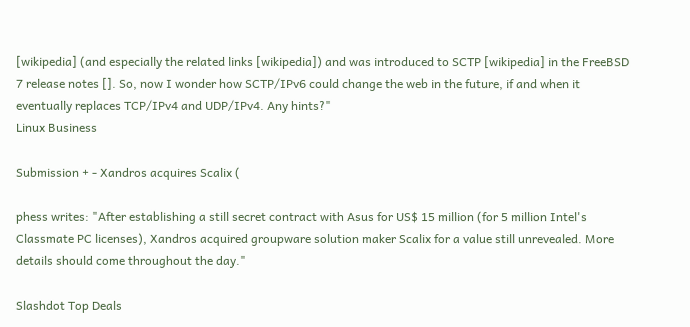[wikipedia] (and especially the related links [wikipedia]) and was introduced to SCTP [wikipedia] in the FreeBSD 7 release notes []. So, now I wonder how SCTP/IPv6 could change the web in the future, if and when it eventually replaces TCP/IPv4 and UDP/IPv4. Any hints?"
Linux Business

Submission + - Xandros acquires Scalix (

phess writes: "After establishing a still secret contract with Asus for US$ 15 million (for 5 million Intel's Classmate PC licenses), Xandros acquired groupware solution maker Scalix for a value still unrevealed. More details should come throughout the day."

Slashdot Top Deals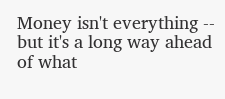Money isn't everything -- but it's a long way ahead of what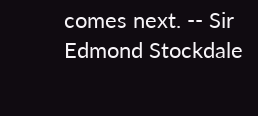comes next. -- Sir Edmond Stockdale